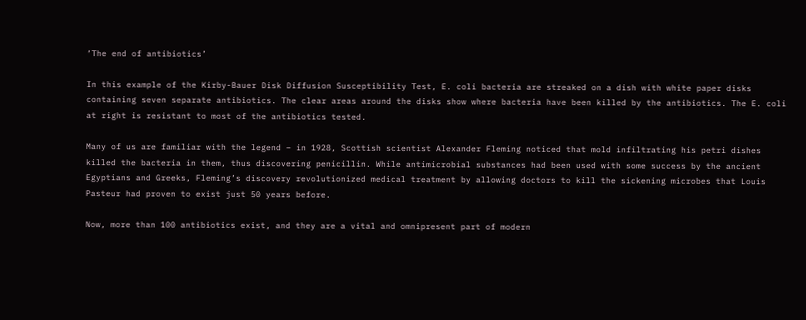‘The end of antibiotics’

In this example of the Kirby-Bauer Disk Diffusion Susceptibility Test, E. coli bacteria are streaked on a dish with white paper disks containing seven separate antibiotics. The clear areas around the disks show where bacteria have been killed by the antibiotics. The E. coli at right is resistant to most of the antibiotics tested.

Many of us are familiar with the legend – in 1928, Scottish scientist Alexander Fleming noticed that mold infiltrating his petri dishes killed the bacteria in them, thus discovering penicillin. While antimicrobial substances had been used with some success by the ancient Egyptians and Greeks, Fleming’s discovery revolutionized medical treatment by allowing doctors to kill the sickening microbes that Louis Pasteur had proven to exist just 50 years before.

Now, more than 100 antibiotics exist, and they are a vital and omnipresent part of modern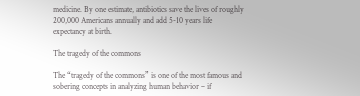medicine. By one estimate, antibiotics save the lives of roughly 200,000 Americans annually and add 5-10 years life expectancy at birth.

The tragedy of the commons

The “tragedy of the commons” is one of the most famous and sobering concepts in analyzing human behavior – if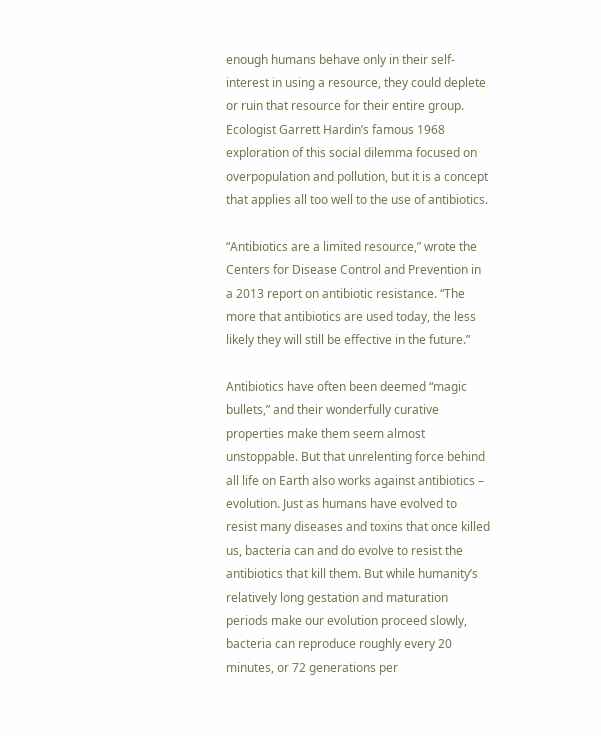enough humans behave only in their self-interest in using a resource, they could deplete or ruin that resource for their entire group. Ecologist Garrett Hardin’s famous 1968 exploration of this social dilemma focused on overpopulation and pollution, but it is a concept that applies all too well to the use of antibiotics.

“Antibiotics are a limited resource,” wrote the Centers for Disease Control and Prevention in a 2013 report on antibiotic resistance. “The more that antibiotics are used today, the less likely they will still be effective in the future.”

Antibiotics have often been deemed “magic bullets,” and their wonderfully curative properties make them seem almost unstoppable. But that unrelenting force behind all life on Earth also works against antibiotics – evolution. Just as humans have evolved to resist many diseases and toxins that once killed us, bacteria can and do evolve to resist the antibiotics that kill them. But while humanity’s relatively long gestation and maturation periods make our evolution proceed slowly, bacteria can reproduce roughly every 20 minutes, or 72 generations per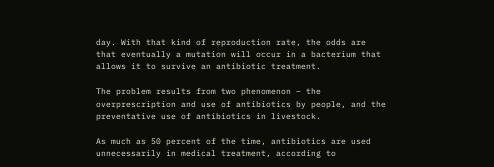day. With that kind of reproduction rate, the odds are that eventually a mutation will occur in a bacterium that allows it to survive an antibiotic treatment.

The problem results from two phenomenon – the overprescription and use of antibiotics by people, and the preventative use of antibiotics in livestock.

As much as 50 percent of the time, antibiotics are used unnecessarily in medical treatment, according to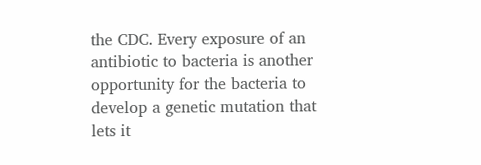the CDC. Every exposure of an antibiotic to bacteria is another opportunity for the bacteria to develop a genetic mutation that lets it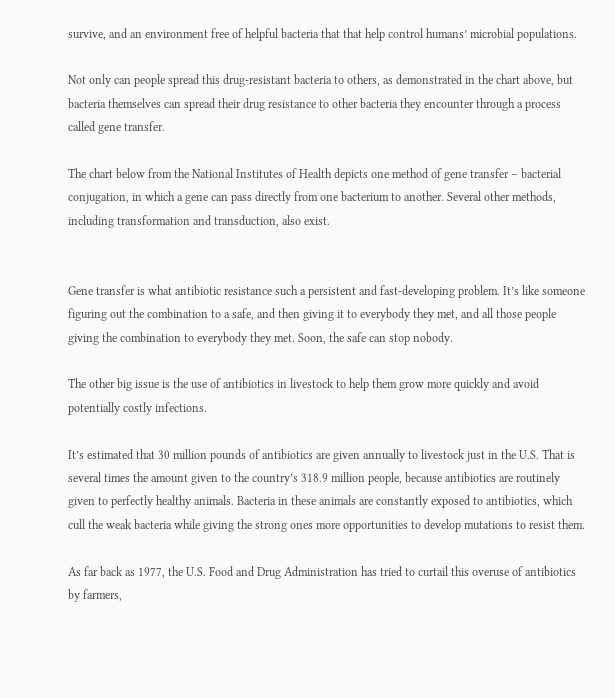survive, and an environment free of helpful bacteria that that help control humans’ microbial populations.

Not only can people spread this drug-resistant bacteria to others, as demonstrated in the chart above, but bacteria themselves can spread their drug resistance to other bacteria they encounter through a process called gene transfer.

The chart below from the National Institutes of Health depicts one method of gene transfer – bacterial conjugation, in which a gene can pass directly from one bacterium to another. Several other methods, including transformation and transduction, also exist.


Gene transfer is what antibiotic resistance such a persistent and fast-developing problem. It’s like someone figuring out the combination to a safe, and then giving it to everybody they met, and all those people giving the combination to everybody they met. Soon, the safe can stop nobody.

The other big issue is the use of antibiotics in livestock to help them grow more quickly and avoid potentially costly infections.

It’s estimated that 30 million pounds of antibiotics are given annually to livestock just in the U.S. That is several times the amount given to the country’s 318.9 million people, because antibiotics are routinely given to perfectly healthy animals. Bacteria in these animals are constantly exposed to antibiotics, which cull the weak bacteria while giving the strong ones more opportunities to develop mutations to resist them.

As far back as 1977, the U.S. Food and Drug Administration has tried to curtail this overuse of antibiotics by farmers,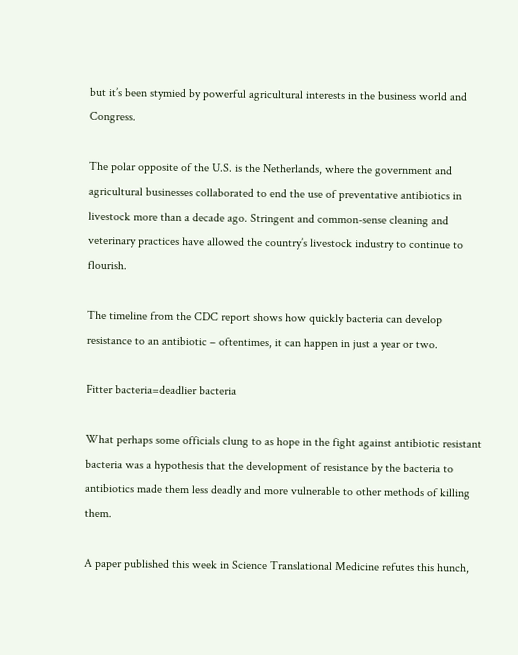but it’s been stymied by powerful agricultural interests in the business world and Congress.

The polar opposite of the U.S. is the Netherlands, where the government and agricultural businesses collaborated to end the use of preventative antibiotics in livestock more than a decade ago. Stringent and common-sense cleaning and veterinary practices have allowed the country’s livestock industry to continue to flourish.

The timeline from the CDC report shows how quickly bacteria can develop resistance to an antibiotic – oftentimes, it can happen in just a year or two.

Fitter bacteria=deadlier bacteria

What perhaps some officials clung to as hope in the fight against antibiotic resistant bacteria was a hypothesis that the development of resistance by the bacteria to antibiotics made them less deadly and more vulnerable to other methods of killing them.

A paper published this week in Science Translational Medicine refutes this hunch,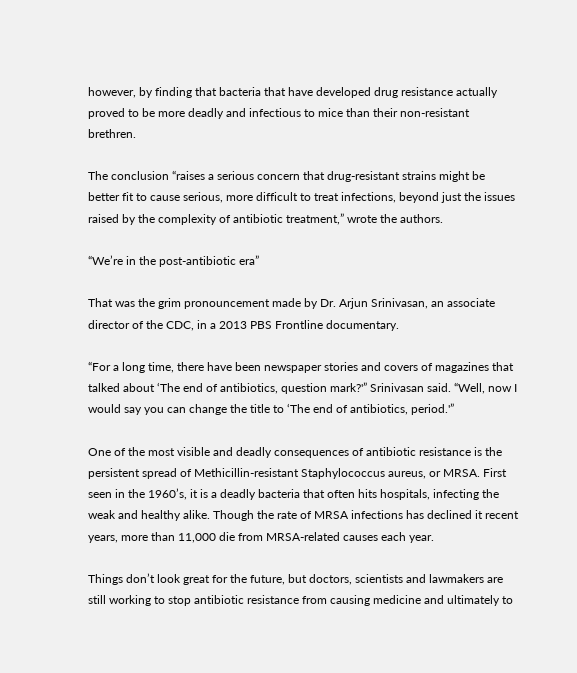however, by finding that bacteria that have developed drug resistance actually proved to be more deadly and infectious to mice than their non-resistant brethren.

The conclusion “raises a serious concern that drug-resistant strains might be better fit to cause serious, more difficult to treat infections, beyond just the issues raised by the complexity of antibiotic treatment,” wrote the authors.

“We’re in the post-antibiotic era”

That was the grim pronouncement made by Dr. Arjun Srinivasan, an associate director of the CDC, in a 2013 PBS Frontline documentary.

“For a long time, there have been newspaper stories and covers of magazines that talked about ‘The end of antibiotics, question mark?'” Srinivasan said. “Well, now I would say you can change the title to ‘The end of antibiotics, period.'”

One of the most visible and deadly consequences of antibiotic resistance is the persistent spread of Methicillin-resistant Staphylococcus aureus, or MRSA. First seen in the 1960’s, it is a deadly bacteria that often hits hospitals, infecting the weak and healthy alike. Though the rate of MRSA infections has declined it recent years, more than 11,000 die from MRSA-related causes each year.

Things don’t look great for the future, but doctors, scientists and lawmakers are still working to stop antibiotic resistance from causing medicine and ultimately to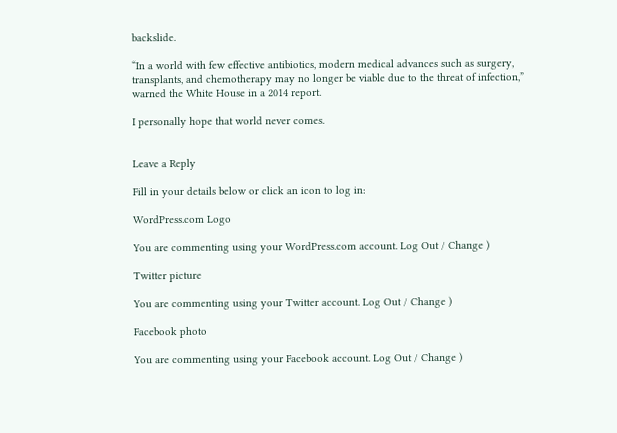backslide.

“In a world with few effective antibiotics, modern medical advances such as surgery, transplants, and chemotherapy may no longer be viable due to the threat of infection,” warned the White House in a 2014 report.

I personally hope that world never comes.


Leave a Reply

Fill in your details below or click an icon to log in:

WordPress.com Logo

You are commenting using your WordPress.com account. Log Out / Change )

Twitter picture

You are commenting using your Twitter account. Log Out / Change )

Facebook photo

You are commenting using your Facebook account. Log Out / Change )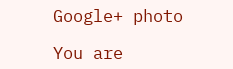Google+ photo

You are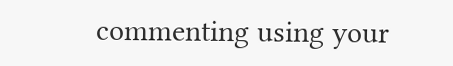commenting using your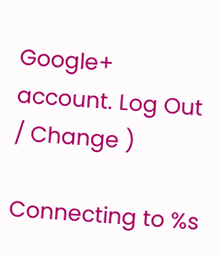Google+ account. Log Out / Change )

Connecting to %s